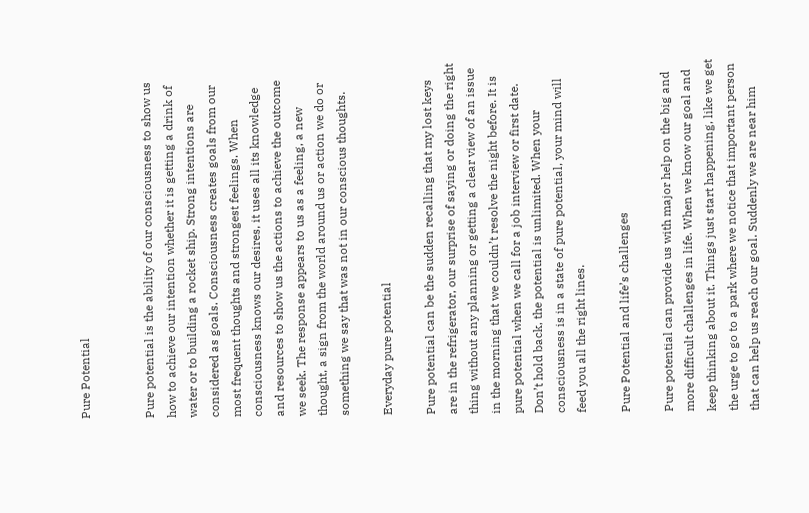Pure Potential


Pure potential is the ability of our consciousness to show us how to achieve our intention whether it is getting a drink of water or to building a rocket ship. Strong intentions are considered as goals. Consciousness creates goals from our most frequent thoughts and strongest feelings. When consciousness knows our desires, it uses all its knowledge and resources to show us the actions to achieve the outcome we seek. The response appears to us as a feeling, a new thought, a sign from the world around us or action we do or something we say that was not in our conscious thoughts.

Everyday pure potential

Pure potential can be the sudden recalling that my lost keys are in the refrigerator, our surprise of saying or doing the right thing without any planning or getting a clear view of an issue in the morning that we couldn’t resolve the night before. It is pure potential when we call for a job interview or first date. Don’t hold back, the potential is unlimited. When your consciousness is in a state of pure potential, your mind will feed you all the right lines.

Pure Potential and life’s challenges

Pure potential can provide us with major help on the big and more difficult challenges in life. When we know our goal and keep thinking about it. Things just start happening, like we get the urge to go to a park where we notice that important person that can help us reach our goal. Suddenly we are near him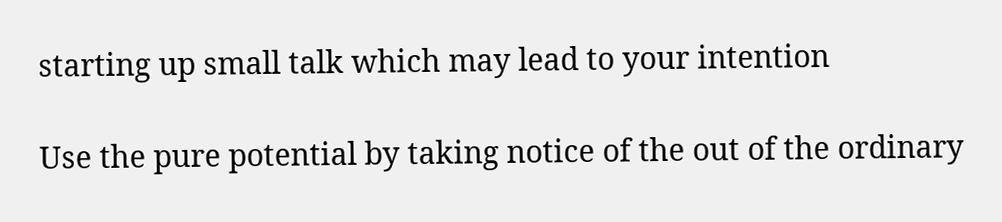starting up small talk which may lead to your intention

Use the pure potential by taking notice of the out of the ordinary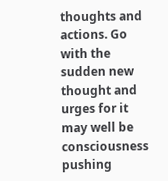thoughts and actions. Go with the sudden new thought and urges for it may well be consciousness pushing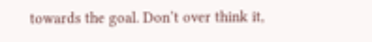towards the goal. Don’t over think it,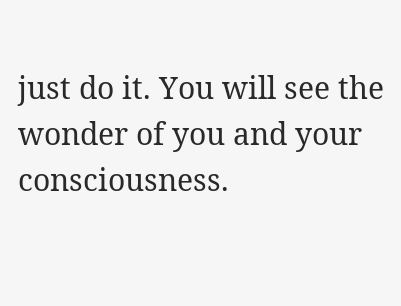just do it. You will see the wonder of you and your consciousness.